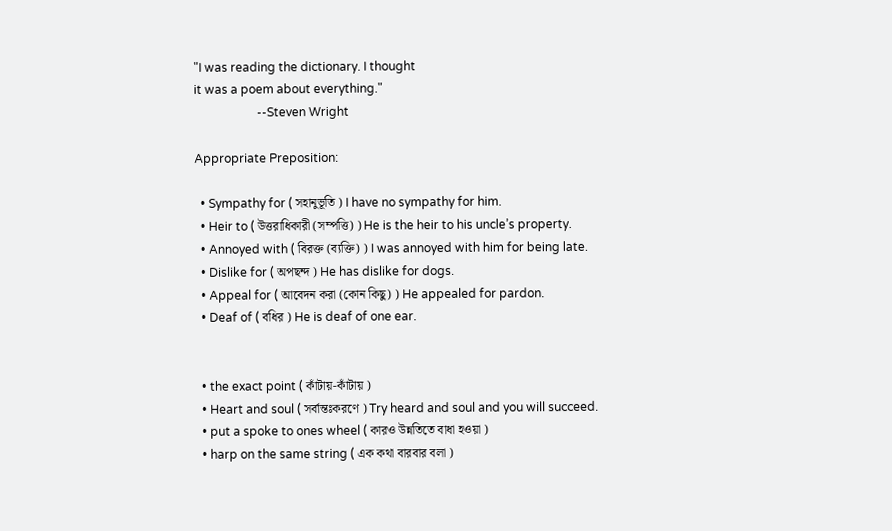"I was reading the dictionary. I thought
it was a poem about everything."
                     --Steven Wright

Appropriate Preposition:

  • Sympathy for ( সহানুভূতি ) I have no sympathy for him.
  • Heir to ( উত্তরাধিকারী (সম্পত্তি) ) He is the heir to his uncle’s property.
  • Annoyed with ( বিরক্ত (ব্যক্তি) ) I was annoyed with him for being late.
  • Dislike for ( অপছন্দ ) He has dislike for dogs.
  • Appeal for ( আবেদন করা (কোন কিছু) ) He appealed for pardon.
  • Deaf of ( বধির ) He is deaf of one ear.


  • the exact point ( কাঁটায়-কাঁটায় )
  • Heart and soul ( সর্বান্তঃকরণে ) Try heard and soul and you will succeed.
  • put a spoke to ones wheel ( কারও উন্নতিতে বাধা হওয়া )
  • harp on the same string ( এক কথা বারবার বলা )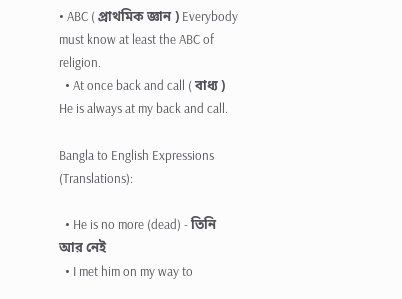• ABC ( প্রাথমিক জ্ঞান ) Everybody must know at least the ABC of religion.
  • At once back and call ( বাধ্য ) He is always at my back and call.

Bangla to English Expressions (Translations):

  • He is no more (dead) - তিনি আর নেই
  • I met him on my way to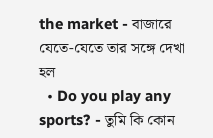the market - বাজারে যেতে-যেতে তার সঙ্গে দেখা হল
  • Do you play any sports? - তুমি কি কোন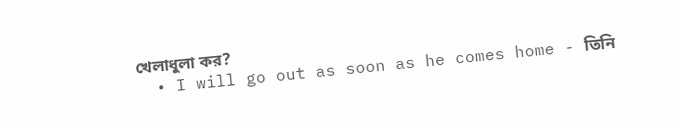খেলাধুলা কর?
  • I will go out as soon as he comes home - তিনি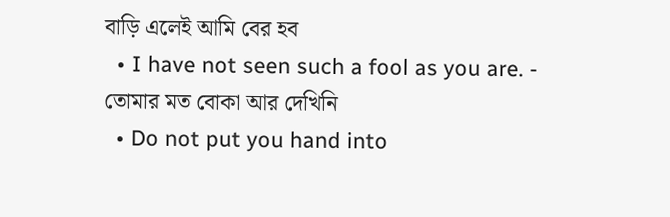বাড়ি এলেই আমি বের হব
  • I have not seen such a fool as you are. - তোমার মত বোকা আর দেখিনি
  • Do not put you hand into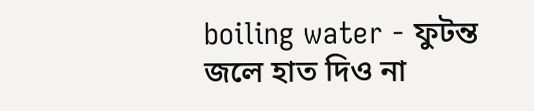boiling water - ফুটন্ত জলে হাত দিও না